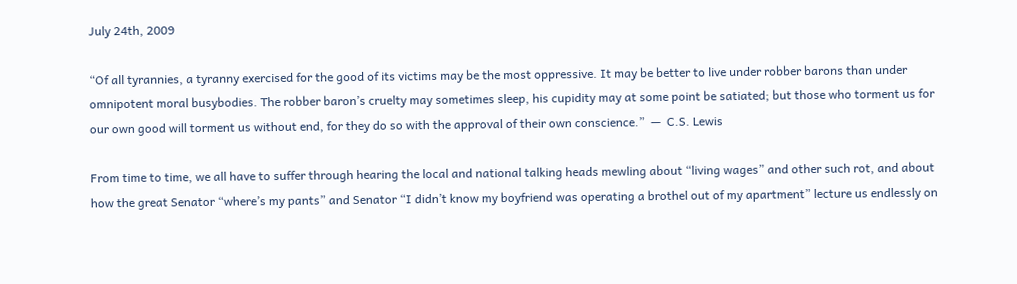July 24th, 2009

“Of all tyrannies, a tyranny exercised for the good of its victims may be the most oppressive. It may be better to live under robber barons than under omnipotent moral busybodies. The robber baron’s cruelty may sometimes sleep, his cupidity may at some point be satiated; but those who torment us for our own good will torment us without end, for they do so with the approval of their own conscience.”  —  C.S. Lewis

From time to time, we all have to suffer through hearing the local and national talking heads mewling about “living wages” and other such rot, and about how the great Senator “where’s my pants” and Senator “I didn’t know my boyfriend was operating a brothel out of my apartment” lecture us endlessly on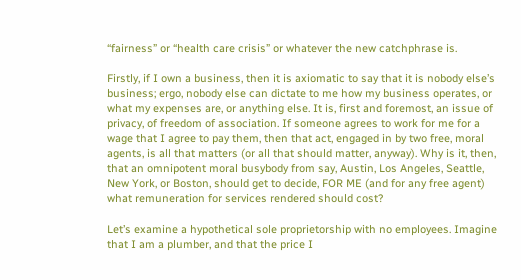“fairness” or “health care crisis” or whatever the new catchphrase is.

Firstly, if I own a business, then it is axiomatic to say that it is nobody else’s business; ergo, nobody else can dictate to me how my business operates, or what my expenses are, or anything else. It is, first and foremost, an issue of privacy, of freedom of association. If someone agrees to work for me for a wage that I agree to pay them, then that act, engaged in by two free, moral agents, is all that matters (or all that should matter, anyway). Why is it, then, that an omnipotent moral busybody from say, Austin, Los Angeles, Seattle, New York, or Boston, should get to decide, FOR ME (and for any free agent) what remuneration for services rendered should cost?

Let’s examine a hypothetical sole proprietorship with no employees. Imagine that I am a plumber, and that the price I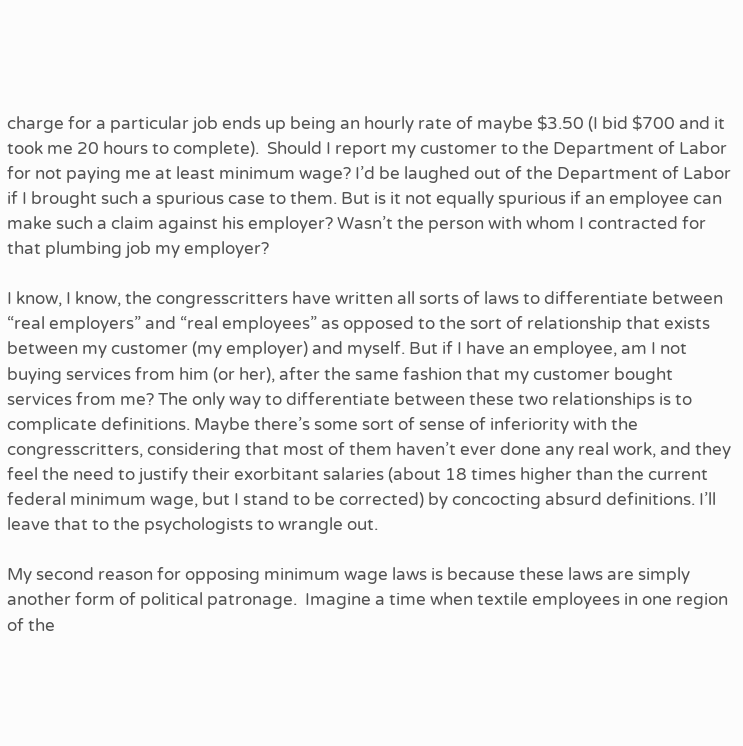charge for a particular job ends up being an hourly rate of maybe $3.50 (I bid $700 and it took me 20 hours to complete).  Should I report my customer to the Department of Labor for not paying me at least minimum wage? I’d be laughed out of the Department of Labor if I brought such a spurious case to them. But is it not equally spurious if an employee can make such a claim against his employer? Wasn’t the person with whom I contracted for that plumbing job my employer?

I know, I know, the congresscritters have written all sorts of laws to differentiate between “real employers” and “real employees” as opposed to the sort of relationship that exists between my customer (my employer) and myself. But if I have an employee, am I not buying services from him (or her), after the same fashion that my customer bought services from me? The only way to differentiate between these two relationships is to complicate definitions. Maybe there’s some sort of sense of inferiority with the congresscritters, considering that most of them haven’t ever done any real work, and they feel the need to justify their exorbitant salaries (about 18 times higher than the current federal minimum wage, but I stand to be corrected) by concocting absurd definitions. I’ll leave that to the psychologists to wrangle out.

My second reason for opposing minimum wage laws is because these laws are simply another form of political patronage.  Imagine a time when textile employees in one region of the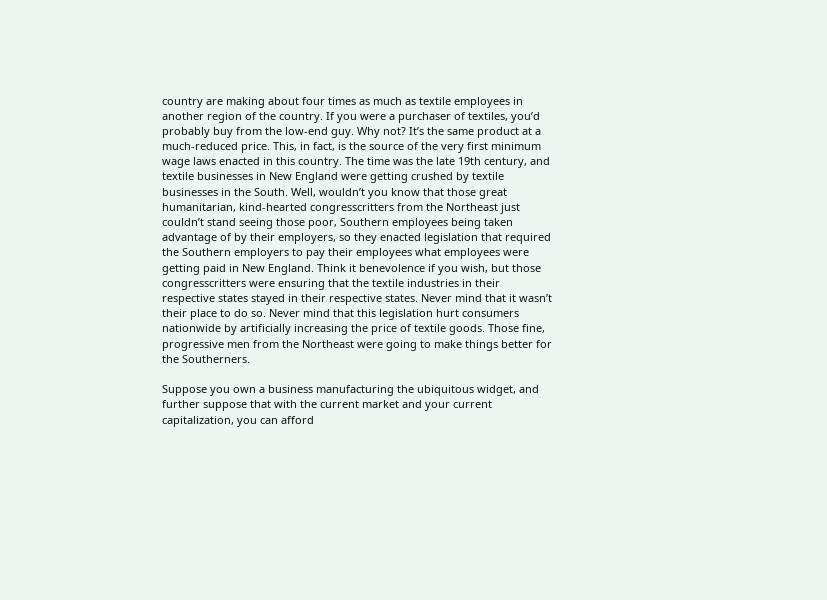country are making about four times as much as textile employees in another region of the country. If you were a purchaser of textiles, you’d probably buy from the low-end guy. Why not? It’s the same product at a much-reduced price. This, in fact, is the source of the very first minimum wage laws enacted in this country. The time was the late 19th century, and textile businesses in New England were getting crushed by textile businesses in the South. Well, wouldn’t you know that those great humanitarian, kind-hearted congresscritters from the Northeast just couldn’t stand seeing those poor, Southern employees being taken advantage of by their employers, so they enacted legislation that required the Southern employers to pay their employees what employees were getting paid in New England. Think it benevolence if you wish, but those congresscritters were ensuring that the textile industries in their respective states stayed in their respective states. Never mind that it wasn’t their place to do so. Never mind that this legislation hurt consumers nationwide by artificially increasing the price of textile goods. Those fine, progressive men from the Northeast were going to make things better for the Southerners.

Suppose you own a business manufacturing the ubiquitous widget, and further suppose that with the current market and your current capitalization, you can afford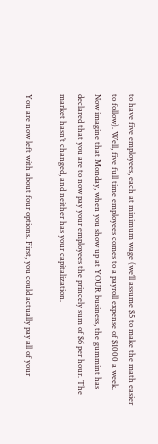to have five employees, each at minimum wage (we’ll assume $5 to make the math easier to follow). Well, five full time employees comes to a payroll expense of $1000 a week. Now imagine that Monday, when you show up at YOUR business, the gummint has declared that you are to now pay your employees the princely sum of $6 per hour. The market hasn’t changed, and neither has your capitalization.

You are now left with about four options. First, you could actually pay all of your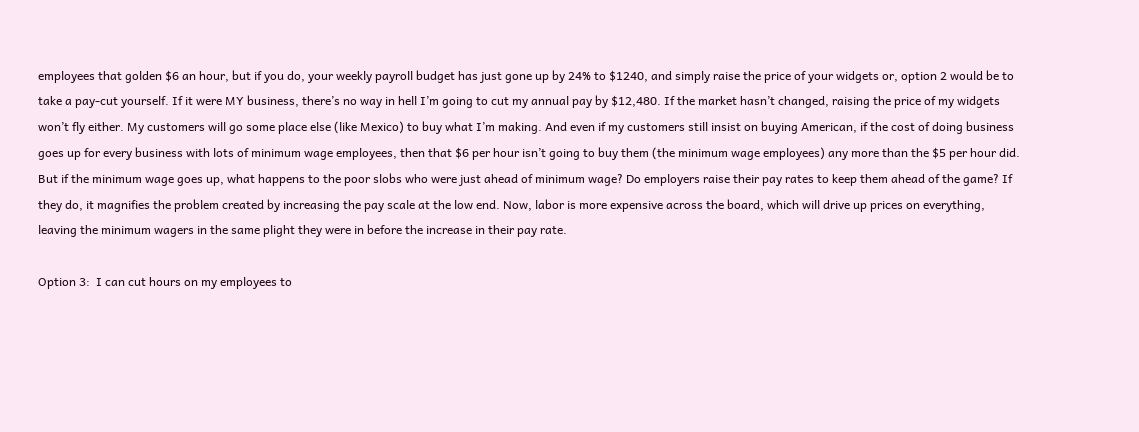employees that golden $6 an hour, but if you do, your weekly payroll budget has just gone up by 24% to $1240, and simply raise the price of your widgets or, option 2 would be to take a pay-cut yourself. If it were MY business, there’s no way in hell I’m going to cut my annual pay by $12,480. If the market hasn’t changed, raising the price of my widgets won’t fly either. My customers will go some place else (like Mexico) to buy what I’m making. And even if my customers still insist on buying American, if the cost of doing business goes up for every business with lots of minimum wage employees, then that $6 per hour isn’t going to buy them (the minimum wage employees) any more than the $5 per hour did. But if the minimum wage goes up, what happens to the poor slobs who were just ahead of minimum wage? Do employers raise their pay rates to keep them ahead of the game? If they do, it magnifies the problem created by increasing the pay scale at the low end. Now, labor is more expensive across the board, which will drive up prices on everything, leaving the minimum wagers in the same plight they were in before the increase in their pay rate.

Option 3:  I can cut hours on my employees to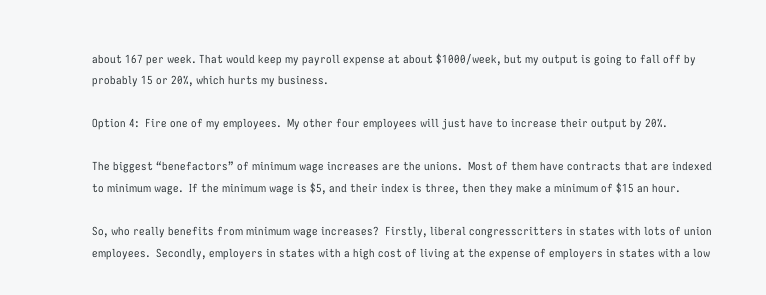about 167 per week. That would keep my payroll expense at about $1000/week, but my output is going to fall off by probably 15 or 20%, which hurts my business.

Option 4:  Fire one of my employees.  My other four employees will just have to increase their output by 20%.

The biggest “benefactors” of minimum wage increases are the unions.  Most of them have contracts that are indexed to minimum wage.  If the minimum wage is $5, and their index is three, then they make a minimum of $15 an hour.

So, who really benefits from minimum wage increases?  Firstly, liberal congresscritters in states with lots of union employees.  Secondly, employers in states with a high cost of living at the expense of employers in states with a low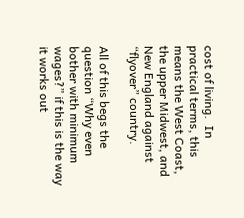cost of living.  In practical terms, this means the West Coast, the upper Midwest, and New England against “flyover” country.

All of this begs the question “Why even bother with minimum wages?” if this is the way it works out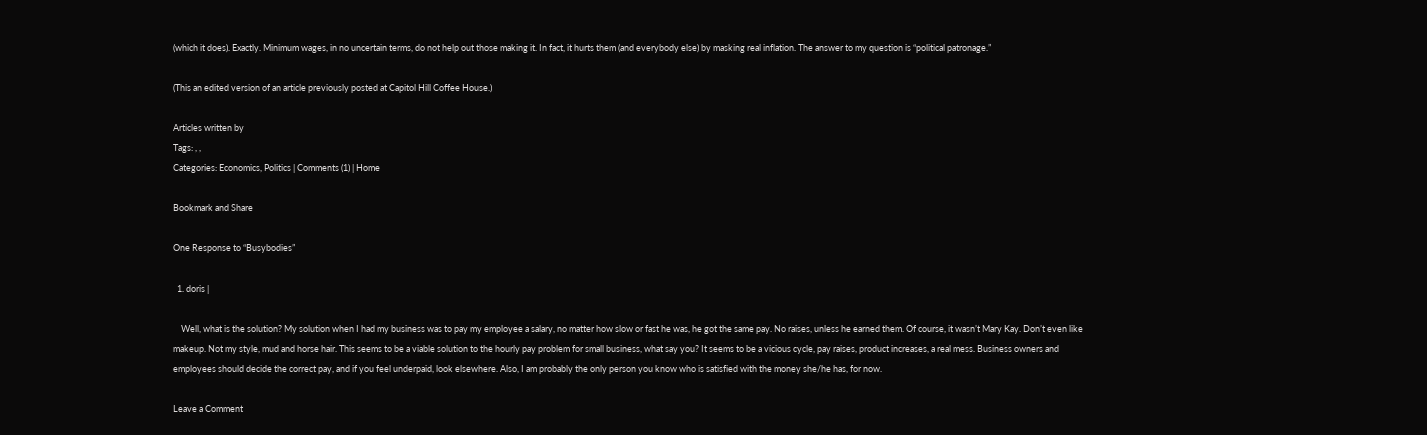(which it does). Exactly. Minimum wages, in no uncertain terms, do not help out those making it. In fact, it hurts them (and everybody else) by masking real inflation. The answer to my question is “political patronage.”

(This an edited version of an article previously posted at Capitol Hill Coffee House.)

Articles written by
Tags: , ,
Categories: Economics, Politics | Comments (1) | Home

Bookmark and Share

One Response to “Busybodies”

  1. doris |

    Well, what is the solution? My solution when I had my business was to pay my employee a salary, no matter how slow or fast he was, he got the same pay. No raises, unless he earned them. Of course, it wasn’t Mary Kay. Don’t even like makeup. Not my style, mud and horse hair. This seems to be a viable solution to the hourly pay problem for small business, what say you? It seems to be a vicious cycle, pay raises, product increases, a real mess. Business owners and employees should decide the correct pay, and if you feel underpaid, look elsewhere. Also, I am probably the only person you know who is satisfied with the money she/he has, for now.

Leave a Comment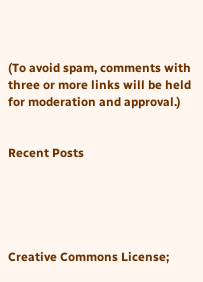(To avoid spam, comments with three or more links will be held for moderation and approval.)


Recent Posts





Creative Commons License;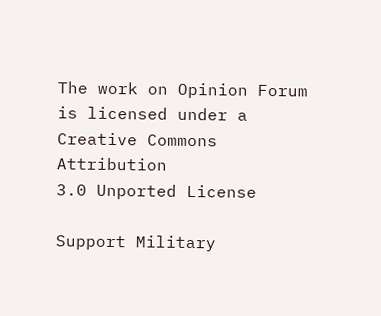The work on Opinion Forum
is licensed under a
Creative Commons Attribution
3.0 Unported License

Support Military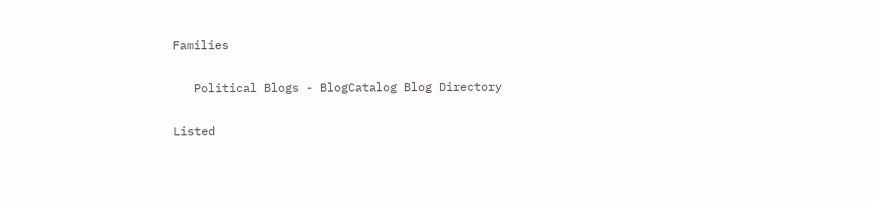Families

   Political Blogs - BlogCatalog Blog Directory

Listed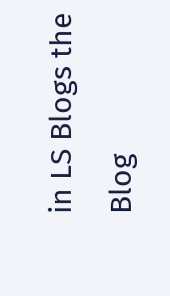in LS Blogs the Blog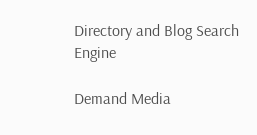Directory and Blog Search Engine

Demand Media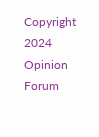Copyright 2024 Opinion Forum